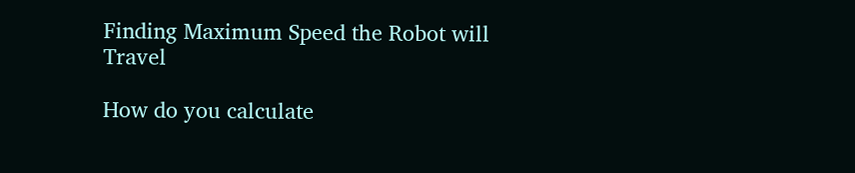Finding Maximum Speed the Robot will Travel

How do you calculate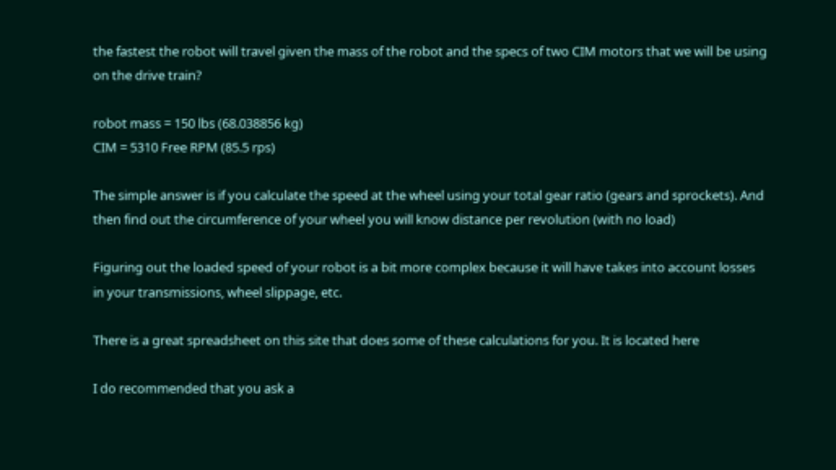the fastest the robot will travel given the mass of the robot and the specs of two CIM motors that we will be using on the drive train?

robot mass = 150 lbs (68.038856 kg)
CIM = 5310 Free RPM (85.5 rps)

The simple answer is if you calculate the speed at the wheel using your total gear ratio (gears and sprockets). And then find out the circumference of your wheel you will know distance per revolution (with no load)

Figuring out the loaded speed of your robot is a bit more complex because it will have takes into account losses in your transmissions, wheel slippage, etc.

There is a great spreadsheet on this site that does some of these calculations for you. It is located here

I do recommended that you ask a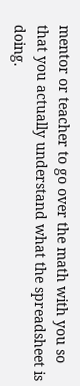mentor or teacher to go over the math with you so that you actually understand what the spreadsheet is doing.